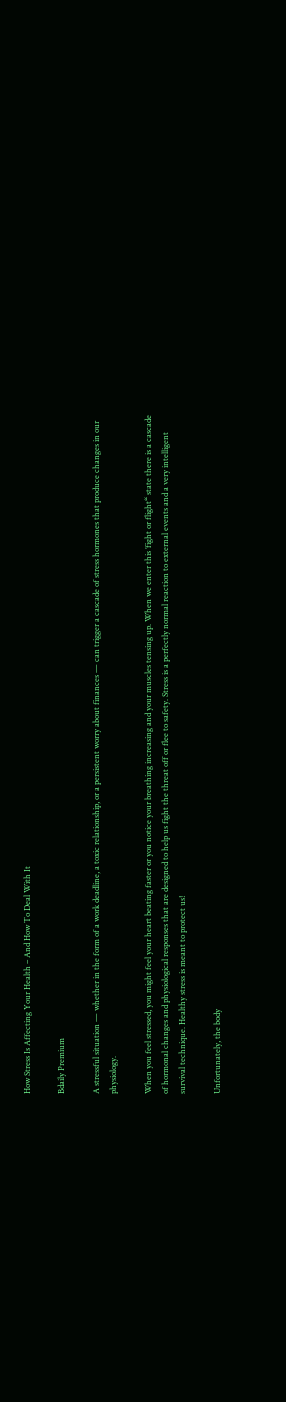How Stress Is Affecting Your Health – And How To Deal With It

Bdaily Premium

A stressful situation — whether in the form of a work deadline, a toxic relationship, or a persistent worry about finances — can trigger a cascade of stress hormones that produce changes in our physiology.

When you feel stressed, you might feel your heart beating faster or you notice your breathing increasing and your muscles tensing up. When we enter this ’fight or flight“ state there is a cascade of hormonal changes and physiological responses that are designed to help us fight the threat off or flee to safety. Stress is a perfectly normal reaction to external events and a very intelligent survival technique. Healthy stress is meant to protect us!

Unfortunately, the body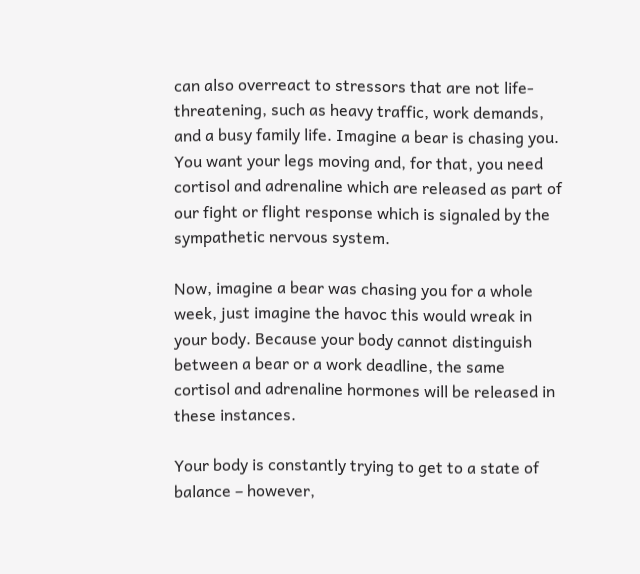can also overreact to stressors that are not life-threatening, such as heavy traffic, work demands, and a busy family life. Imagine a bear is chasing you. You want your legs moving and, for that, you need cortisol and adrenaline which are released as part of our fight or flight response which is signaled by the sympathetic nervous system.

Now, imagine a bear was chasing you for a whole week, just imagine the havoc this would wreak in your body. Because your body cannot distinguish between a bear or a work deadline, the same cortisol and adrenaline hormones will be released in these instances.

Your body is constantly trying to get to a state of balance – however,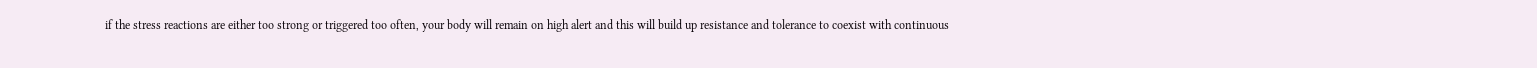if the stress reactions are either too strong or triggered too often, your body will remain on high alert and this will build up resistance and tolerance to coexist with continuous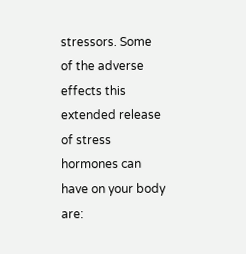stressors. Some of the adverse effects this extended release of stress hormones can have on your body are: